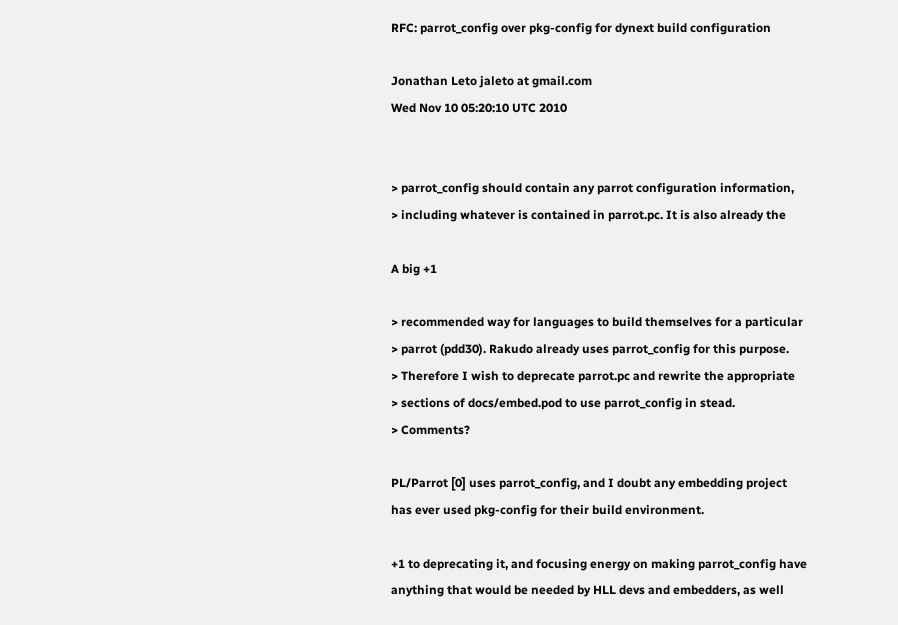RFC: parrot_config over pkg-config for dynext build configuration

Jonathan Leto jaleto at gmail.com
Wed Nov 10 05:20:10 UTC 2010


> parrot_config should contain any parrot configuration information,
> including whatever is contained in parrot.pc. It is also already the

A big +1

> recommended way for languages to build themselves for a particular
> parrot (pdd30). Rakudo already uses parrot_config for this purpose.
> Therefore I wish to deprecate parrot.pc and rewrite the appropriate
> sections of docs/embed.pod to use parrot_config in stead.
> Comments?

PL/Parrot [0] uses parrot_config, and I doubt any embedding project
has ever used pkg-config for their build environment.

+1 to deprecating it, and focusing energy on making parrot_config have
anything that would be needed by HLL devs and embedders, as well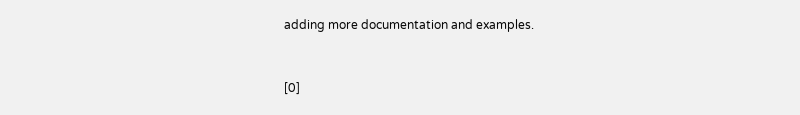adding more documentation and examples.


[0]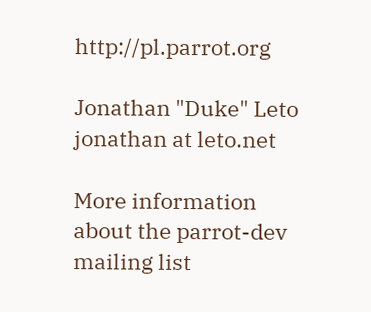http://pl.parrot.org

Jonathan "Duke" Leto
jonathan at leto.net

More information about the parrot-dev mailing list